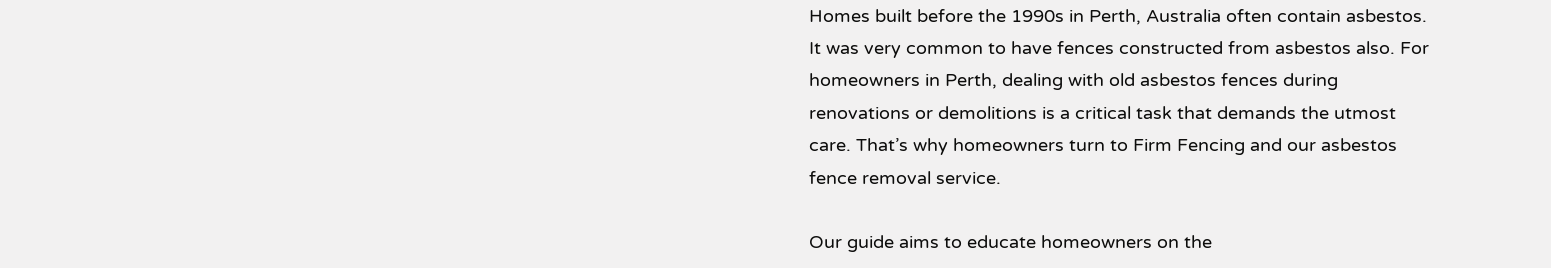Homes built before the 1990s in Perth, Australia often contain asbestos. It was very common to have fences constructed from asbestos also. For homeowners in Perth, dealing with old asbestos fences during renovations or demolitions is a critical task that demands the utmost care. That’s why homeowners turn to Firm Fencing and our asbestos fence removal service.

Our guide aims to educate homeowners on the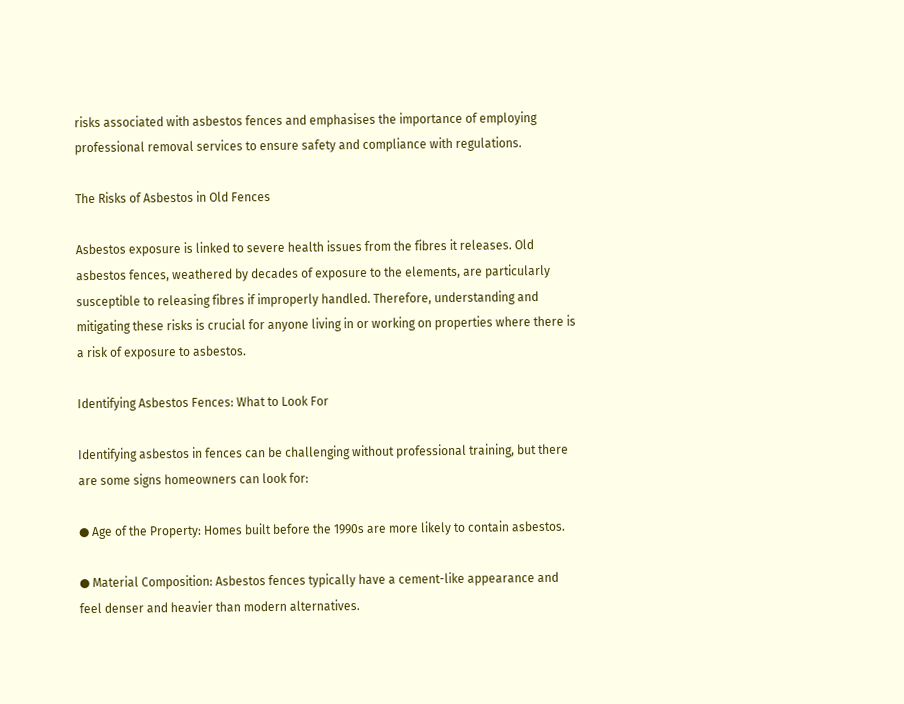risks associated with asbestos fences and emphasises the importance of employing professional removal services to ensure safety and compliance with regulations.

The Risks of Asbestos in Old Fences

Asbestos exposure is linked to severe health issues from the fibres it releases. Old asbestos fences, weathered by decades of exposure to the elements, are particularly susceptible to releasing fibres if improperly handled. Therefore, understanding and mitigating these risks is crucial for anyone living in or working on properties where there is a risk of exposure to asbestos.

Identifying Asbestos Fences: What to Look For

Identifying asbestos in fences can be challenging without professional training, but there are some signs homeowners can look for:

● Age of the Property: Homes built before the 1990s are more likely to contain asbestos.

● Material Composition: Asbestos fences typically have a cement-like appearance and feel denser and heavier than modern alternatives.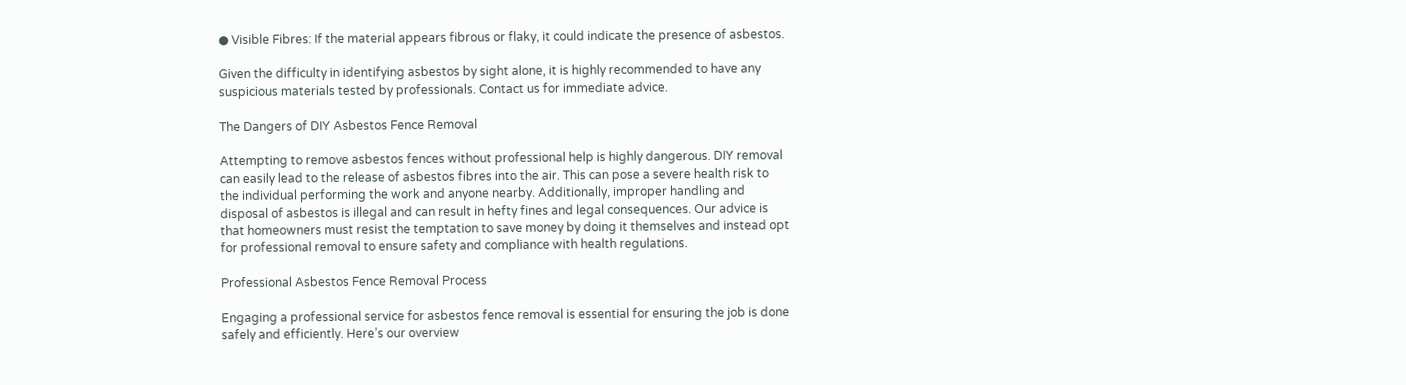● Visible Fibres: If the material appears fibrous or flaky, it could indicate the presence of asbestos.

Given the difficulty in identifying asbestos by sight alone, it is highly recommended to have any suspicious materials tested by professionals. Contact us for immediate advice.

The Dangers of DIY Asbestos Fence Removal

Attempting to remove asbestos fences without professional help is highly dangerous. DIY removal can easily lead to the release of asbestos fibres into the air. This can pose a severe health risk to the individual performing the work and anyone nearby. Additionally, improper handling and disposal of asbestos is illegal and can result in hefty fines and legal consequences. Our advice is that homeowners must resist the temptation to save money by doing it themselves and instead opt for professional removal to ensure safety and compliance with health regulations.

Professional Asbestos Fence Removal Process

Engaging a professional service for asbestos fence removal is essential for ensuring the job is done safely and efficiently. Here’s our overview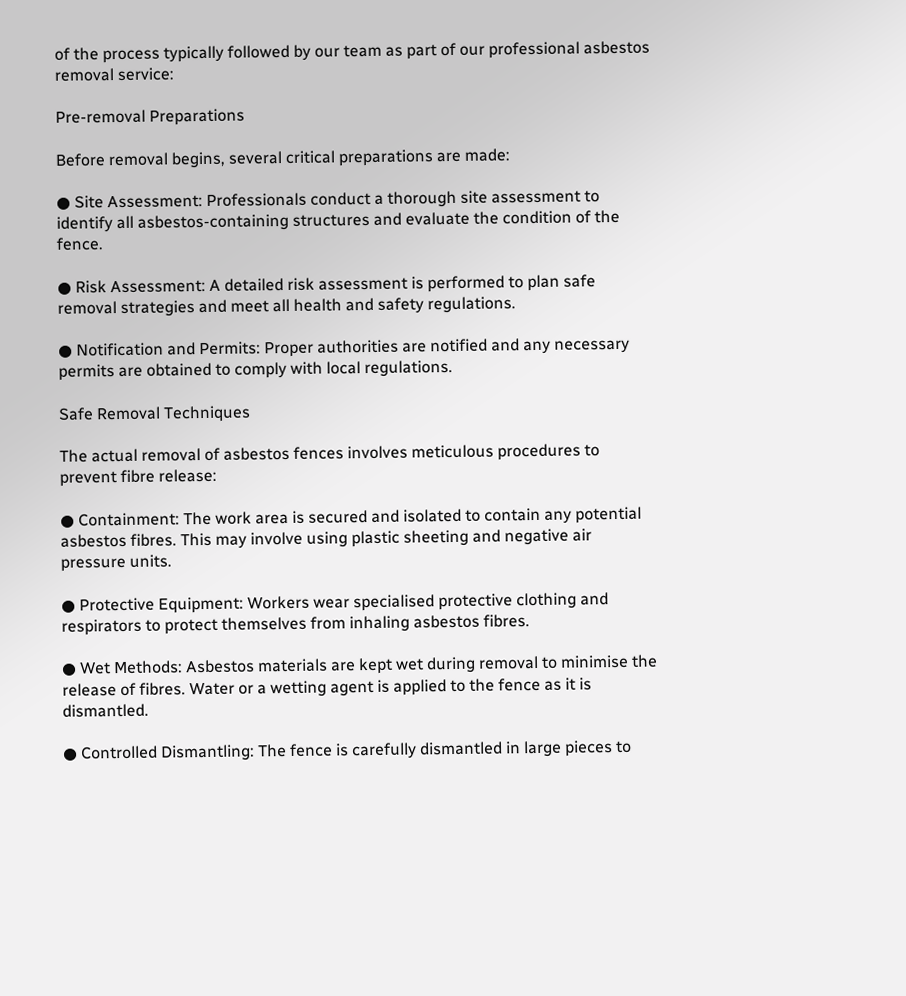of the process typically followed by our team as part of our professional asbestos removal service:

Pre-removal Preparations

Before removal begins, several critical preparations are made:

● Site Assessment: Professionals conduct a thorough site assessment to identify all asbestos-containing structures and evaluate the condition of the fence.

● Risk Assessment: A detailed risk assessment is performed to plan safe removal strategies and meet all health and safety regulations.

● Notification and Permits: Proper authorities are notified and any necessary permits are obtained to comply with local regulations.

Safe Removal Techniques

The actual removal of asbestos fences involves meticulous procedures to prevent fibre release:

● Containment: The work area is secured and isolated to contain any potential asbestos fibres. This may involve using plastic sheeting and negative air pressure units.

● Protective Equipment: Workers wear specialised protective clothing and respirators to protect themselves from inhaling asbestos fibres.

● Wet Methods: Asbestos materials are kept wet during removal to minimise the release of fibres. Water or a wetting agent is applied to the fence as it is dismantled.

● Controlled Dismantling: The fence is carefully dismantled in large pieces to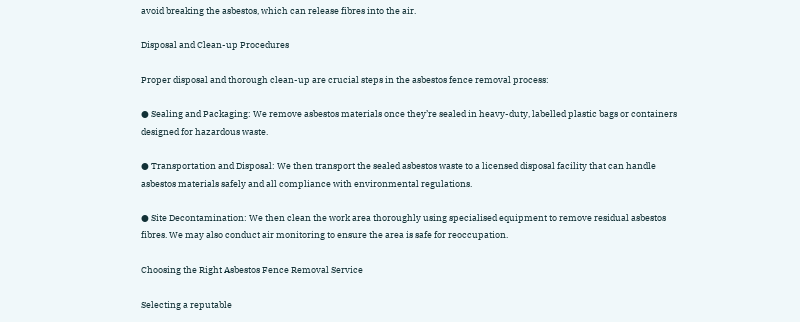avoid breaking the asbestos, which can release fibres into the air.

Disposal and Clean-up Procedures

Proper disposal and thorough clean-up are crucial steps in the asbestos fence removal process:

● Sealing and Packaging: We remove asbestos materials once they’re sealed in heavy-duty, labelled plastic bags or containers designed for hazardous waste.

● Transportation and Disposal: We then transport the sealed asbestos waste to a licensed disposal facility that can handle asbestos materials safely and all compliance with environmental regulations.

● Site Decontamination: We then clean the work area thoroughly using specialised equipment to remove residual asbestos fibres. We may also conduct air monitoring to ensure the area is safe for reoccupation.

Choosing the Right Asbestos Fence Removal Service

Selecting a reputable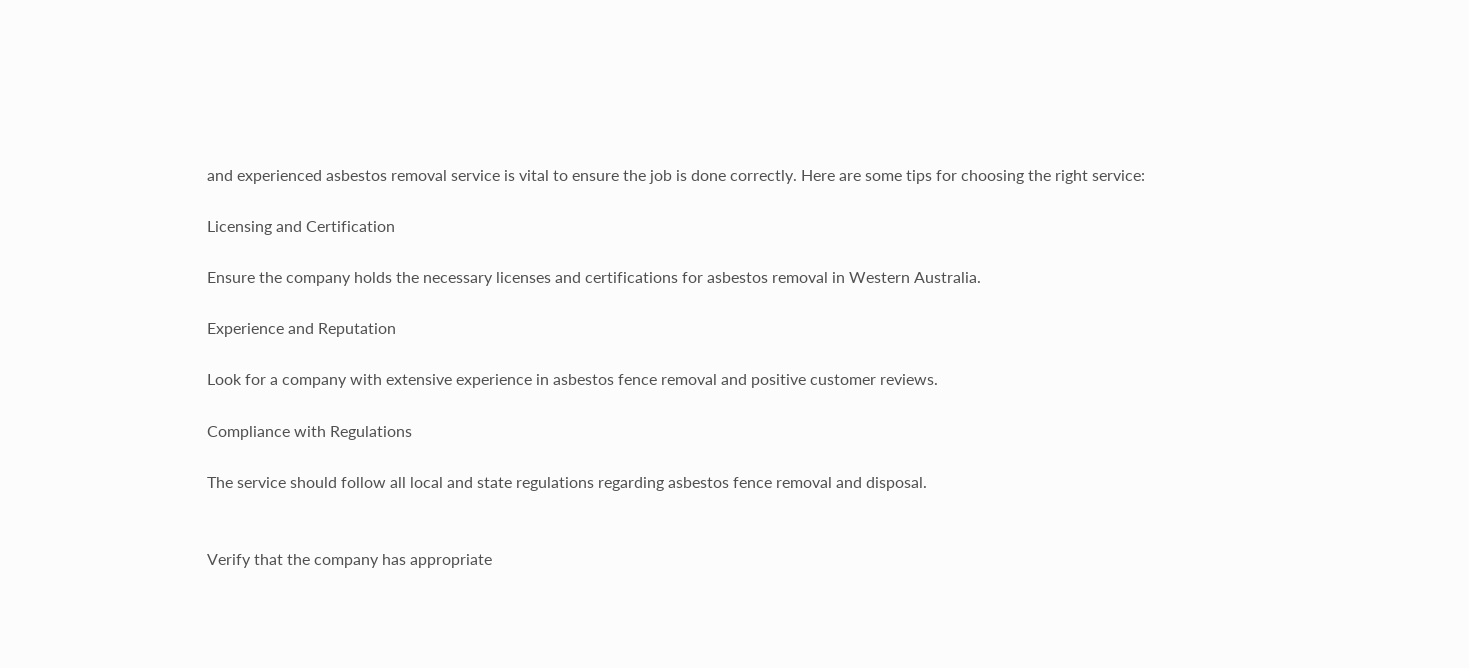and experienced asbestos removal service is vital to ensure the job is done correctly. Here are some tips for choosing the right service:

Licensing and Certification

Ensure the company holds the necessary licenses and certifications for asbestos removal in Western Australia.

Experience and Reputation

Look for a company with extensive experience in asbestos fence removal and positive customer reviews.

Compliance with Regulations

The service should follow all local and state regulations regarding asbestos fence removal and disposal.


Verify that the company has appropriate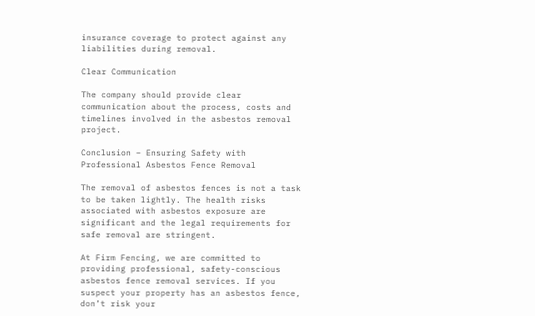insurance coverage to protect against any liabilities during removal.

Clear Communication

The company should provide clear communication about the process, costs and timelines involved in the asbestos removal project.

Conclusion – Ensuring Safety with Professional Asbestos Fence Removal

The removal of asbestos fences is not a task to be taken lightly. The health risks associated with asbestos exposure are significant and the legal requirements for safe removal are stringent.

At Firm Fencing, we are committed to providing professional, safety-conscious asbestos fence removal services. If you suspect your property has an asbestos fence, don’t risk your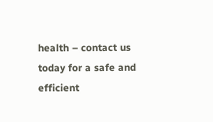health – contact us today for a safe and efficient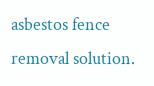asbestos fence removal solution.